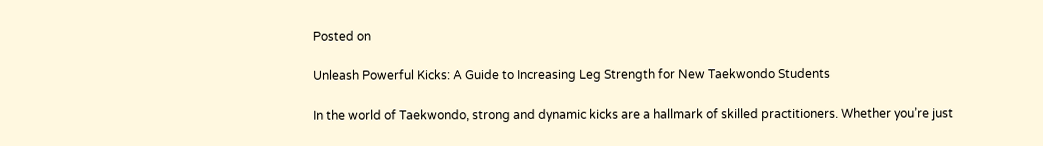Posted on

Unleash Powerful Kicks: A Guide to Increasing Leg Strength for New Taekwondo Students

In the world of Taekwondo, strong and dynamic kicks are a hallmark of skilled practitioners. Whether you’re just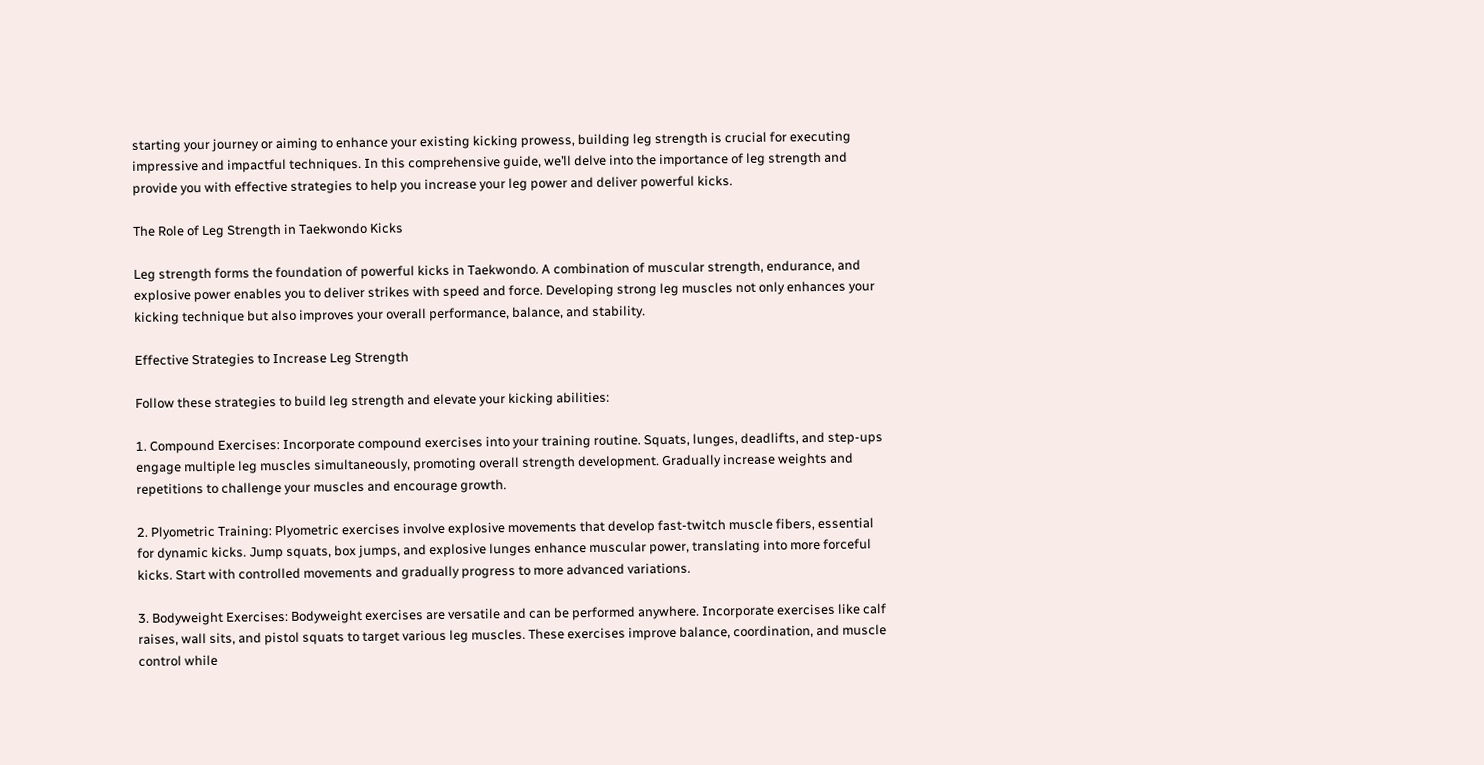starting your journey or aiming to enhance your existing kicking prowess, building leg strength is crucial for executing impressive and impactful techniques. In this comprehensive guide, we’ll delve into the importance of leg strength and provide you with effective strategies to help you increase your leg power and deliver powerful kicks.

The Role of Leg Strength in Taekwondo Kicks

Leg strength forms the foundation of powerful kicks in Taekwondo. A combination of muscular strength, endurance, and explosive power enables you to deliver strikes with speed and force. Developing strong leg muscles not only enhances your kicking technique but also improves your overall performance, balance, and stability.

Effective Strategies to Increase Leg Strength

Follow these strategies to build leg strength and elevate your kicking abilities:

1. Compound Exercises: Incorporate compound exercises into your training routine. Squats, lunges, deadlifts, and step-ups engage multiple leg muscles simultaneously, promoting overall strength development. Gradually increase weights and repetitions to challenge your muscles and encourage growth.

2. Plyometric Training: Plyometric exercises involve explosive movements that develop fast-twitch muscle fibers, essential for dynamic kicks. Jump squats, box jumps, and explosive lunges enhance muscular power, translating into more forceful kicks. Start with controlled movements and gradually progress to more advanced variations.

3. Bodyweight Exercises: Bodyweight exercises are versatile and can be performed anywhere. Incorporate exercises like calf raises, wall sits, and pistol squats to target various leg muscles. These exercises improve balance, coordination, and muscle control while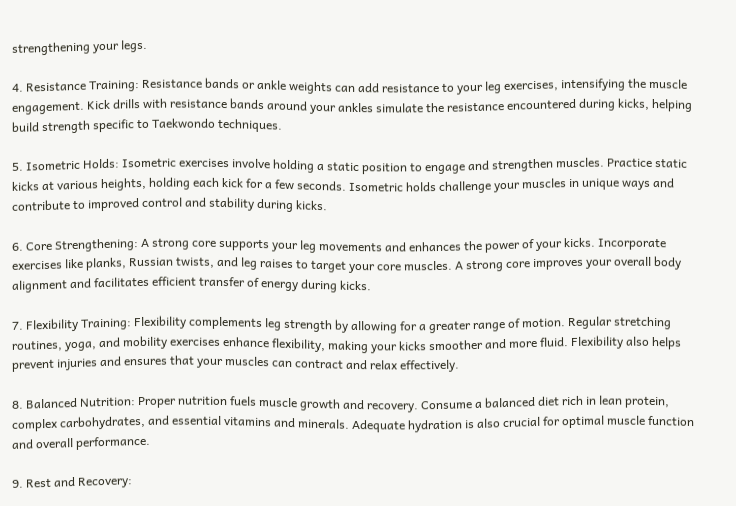strengthening your legs.

4. Resistance Training: Resistance bands or ankle weights can add resistance to your leg exercises, intensifying the muscle engagement. Kick drills with resistance bands around your ankles simulate the resistance encountered during kicks, helping build strength specific to Taekwondo techniques.

5. Isometric Holds: Isometric exercises involve holding a static position to engage and strengthen muscles. Practice static kicks at various heights, holding each kick for a few seconds. Isometric holds challenge your muscles in unique ways and contribute to improved control and stability during kicks.

6. Core Strengthening: A strong core supports your leg movements and enhances the power of your kicks. Incorporate exercises like planks, Russian twists, and leg raises to target your core muscles. A strong core improves your overall body alignment and facilitates efficient transfer of energy during kicks.

7. Flexibility Training: Flexibility complements leg strength by allowing for a greater range of motion. Regular stretching routines, yoga, and mobility exercises enhance flexibility, making your kicks smoother and more fluid. Flexibility also helps prevent injuries and ensures that your muscles can contract and relax effectively.

8. Balanced Nutrition: Proper nutrition fuels muscle growth and recovery. Consume a balanced diet rich in lean protein, complex carbohydrates, and essential vitamins and minerals. Adequate hydration is also crucial for optimal muscle function and overall performance.

9. Rest and Recovery: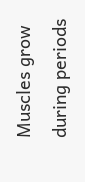Muscles grow during periods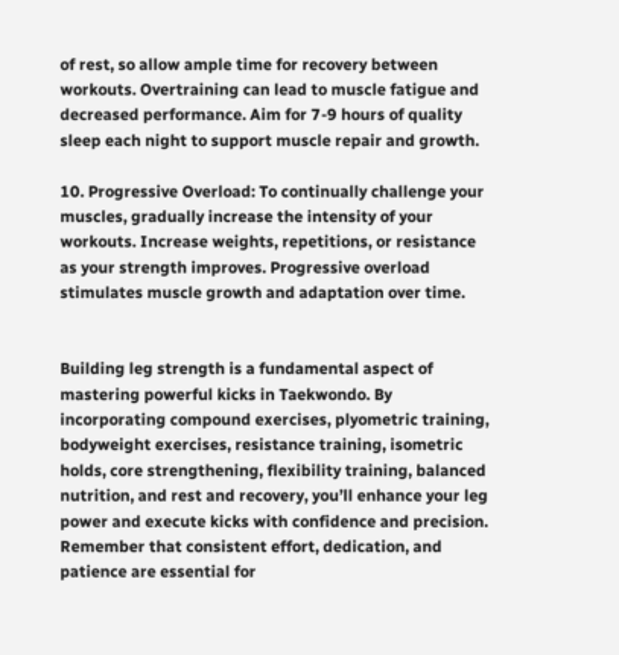of rest, so allow ample time for recovery between workouts. Overtraining can lead to muscle fatigue and decreased performance. Aim for 7-9 hours of quality sleep each night to support muscle repair and growth.

10. Progressive Overload: To continually challenge your muscles, gradually increase the intensity of your workouts. Increase weights, repetitions, or resistance as your strength improves. Progressive overload stimulates muscle growth and adaptation over time.


Building leg strength is a fundamental aspect of mastering powerful kicks in Taekwondo. By incorporating compound exercises, plyometric training, bodyweight exercises, resistance training, isometric holds, core strengthening, flexibility training, balanced nutrition, and rest and recovery, you’ll enhance your leg power and execute kicks with confidence and precision. Remember that consistent effort, dedication, and patience are essential for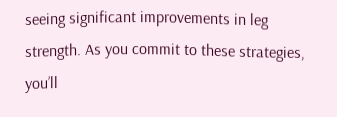seeing significant improvements in leg strength. As you commit to these strategies, you’ll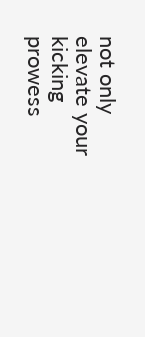not only elevate your kicking prowess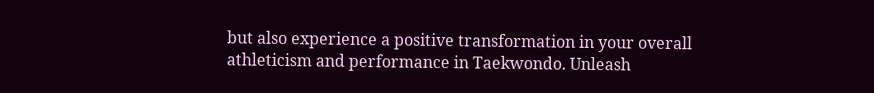but also experience a positive transformation in your overall athleticism and performance in Taekwondo. Unleash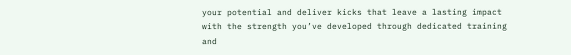your potential and deliver kicks that leave a lasting impact with the strength you’ve developed through dedicated training and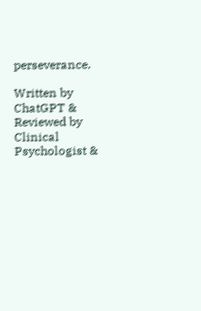perseverance.

Written by ChatGPT & Reviewed by Clinical Psychologist &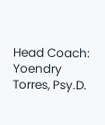Head Coach: Yoendry Torres, Psy.D.